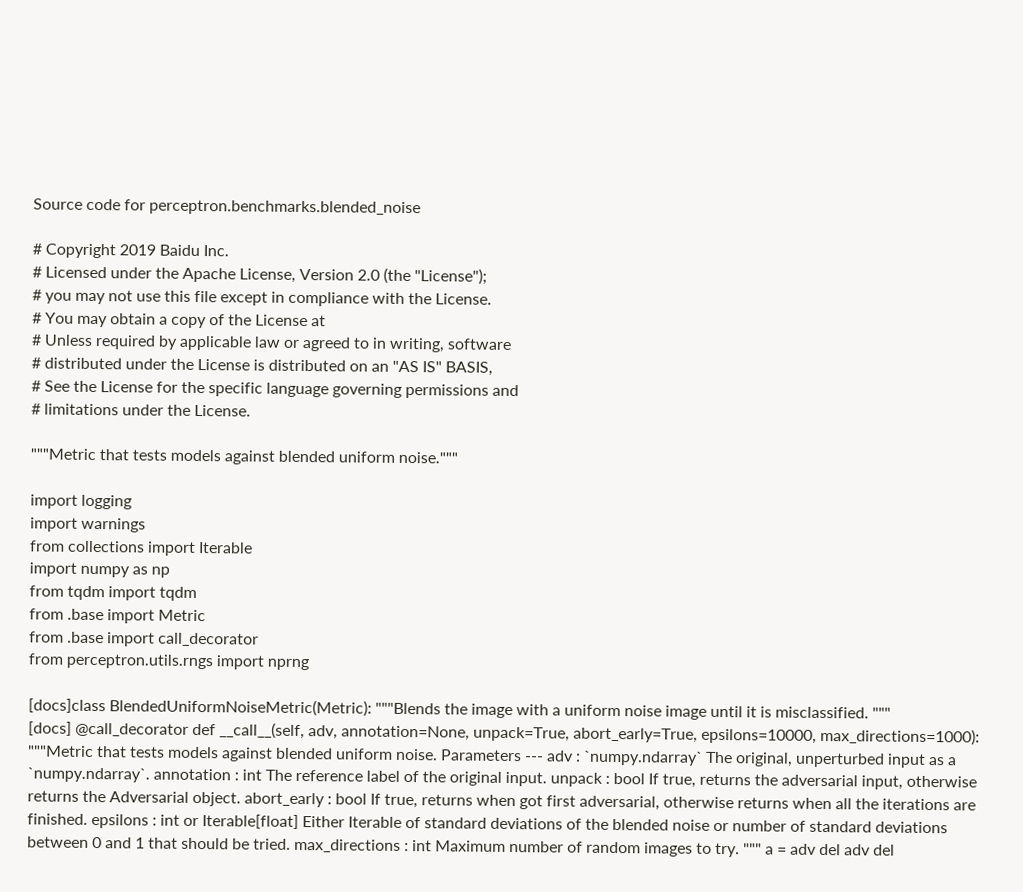Source code for perceptron.benchmarks.blended_noise

# Copyright 2019 Baidu Inc.
# Licensed under the Apache License, Version 2.0 (the "License");
# you may not use this file except in compliance with the License.
# You may obtain a copy of the License at
# Unless required by applicable law or agreed to in writing, software
# distributed under the License is distributed on an "AS IS" BASIS,
# See the License for the specific language governing permissions and
# limitations under the License.

"""Metric that tests models against blended uniform noise."""

import logging
import warnings
from collections import Iterable
import numpy as np
from tqdm import tqdm
from .base import Metric
from .base import call_decorator
from perceptron.utils.rngs import nprng

[docs]class BlendedUniformNoiseMetric(Metric): """Blends the image with a uniform noise image until it is misclassified. """
[docs] @call_decorator def __call__(self, adv, annotation=None, unpack=True, abort_early=True, epsilons=10000, max_directions=1000): """Metric that tests models against blended uniform noise. Parameters --- adv : `numpy.ndarray` The original, unperturbed input as a `numpy.ndarray`. annotation : int The reference label of the original input. unpack : bool If true, returns the adversarial input, otherwise returns the Adversarial object. abort_early : bool If true, returns when got first adversarial, otherwise returns when all the iterations are finished. epsilons : int or Iterable[float] Either Iterable of standard deviations of the blended noise or number of standard deviations between 0 and 1 that should be tried. max_directions : int Maximum number of random images to try. """ a = adv del adv del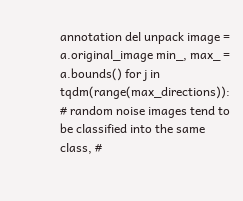annotation del unpack image = a.original_image min_, max_ = a.bounds() for j in tqdm(range(max_directions)): # random noise images tend to be classified into the same class, #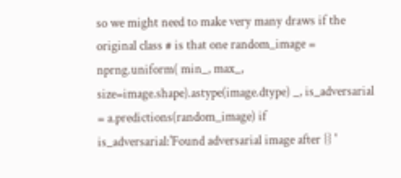so we might need to make very many draws if the original class # is that one random_image = nprng.uniform( min_, max_, size=image.shape).astype(image.dtype) _, is_adversarial = a.predictions(random_image) if is_adversarial:'Found adversarial image after {} '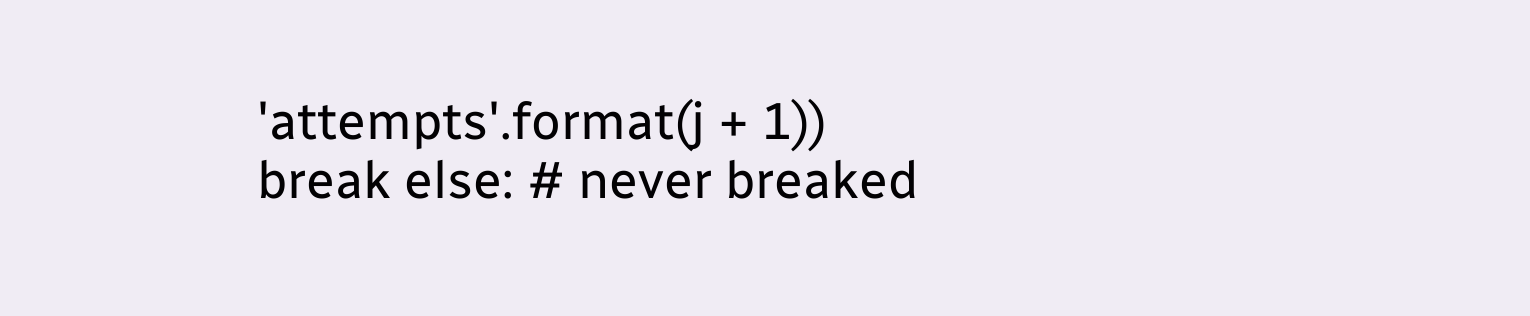'attempts'.format(j + 1)) break else: # never breaked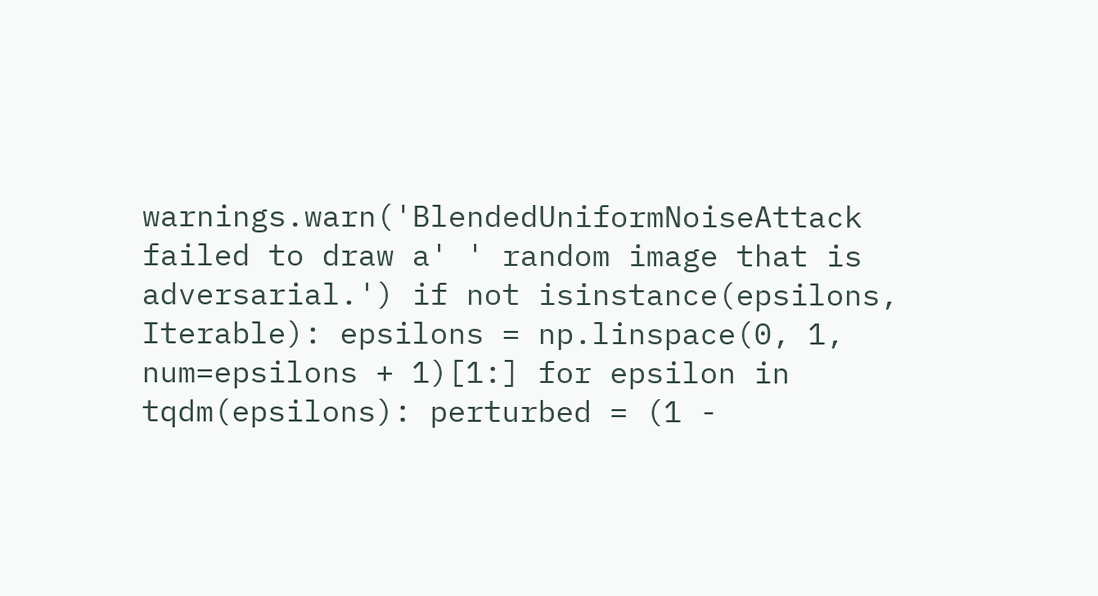warnings.warn('BlendedUniformNoiseAttack failed to draw a' ' random image that is adversarial.') if not isinstance(epsilons, Iterable): epsilons = np.linspace(0, 1, num=epsilons + 1)[1:] for epsilon in tqdm(epsilons): perturbed = (1 -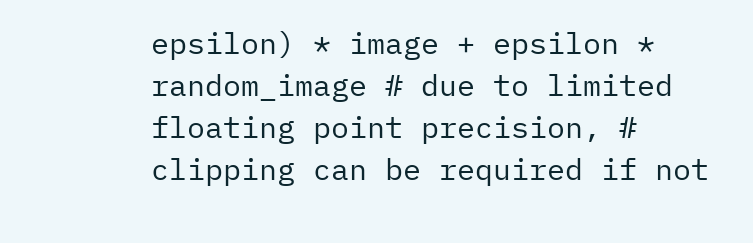epsilon) * image + epsilon * random_image # due to limited floating point precision, # clipping can be required if not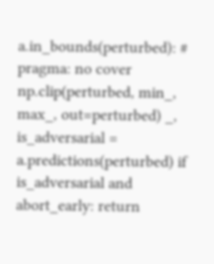a.in_bounds(perturbed): # pragma: no cover np.clip(perturbed, min_, max_, out=perturbed) _, is_adversarial = a.predictions(perturbed) if is_adversarial and abort_early: return